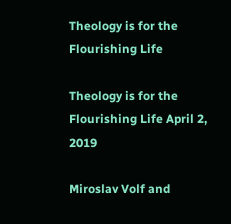Theology is for the Flourishing Life

Theology is for the Flourishing Life April 2, 2019

Miroslav Volf and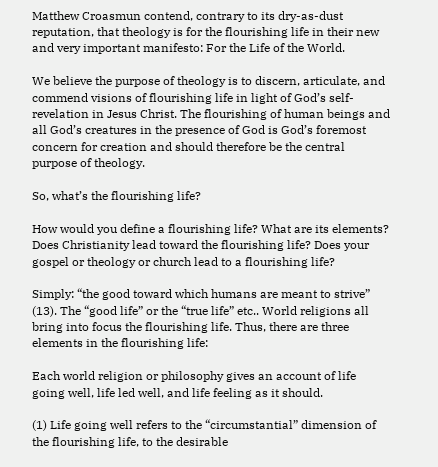Matthew Croasmun contend, contrary to its dry-as-dust reputation, that theology is for the flourishing life in their new and very important manifesto: For the Life of the World.

We believe the purpose of theology is to discern, articulate, and commend visions of flourishing life in light of God’s self-revelation in Jesus Christ. The flourishing of human beings and all God’s creatures in the presence of God is God’s foremost concern for creation and should therefore be the central purpose of theology.

So, what’s the flourishing life?

How would you define a flourishing life? What are its elements? Does Christianity lead toward the flourishing life? Does your gospel or theology or church lead to a flourishing life?

Simply: “the good toward which humans are meant to strive” (13). The “good life” or the “true life” etc.. World religions all bring into focus the flourishing life. Thus, there are three elements in the flourishing life:

Each world religion or philosophy gives an account of life going well, life led well, and life feeling as it should.

(1) Life going well refers to the “circumstantial” dimension of the flourishing life, to the desirable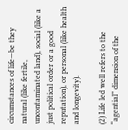circumstances of life—be they natural (like fertile, uncontaminated land), social (like a just political order or a good reputation), or personal (like health and longevity).

(2) Life led well refers to the “agential” dimension of the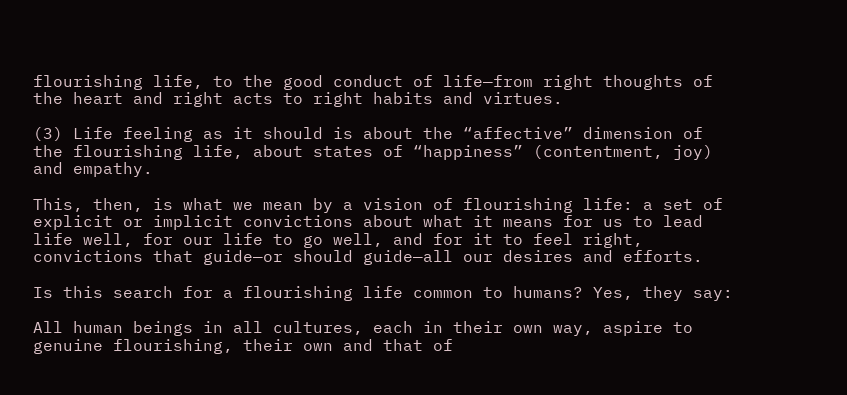flourishing life, to the good conduct of life—from right thoughts of the heart and right acts to right habits and virtues.

(3) Life feeling as it should is about the “affective” dimension of the flourishing life, about states of “happiness” (contentment, joy) and empathy.

This, then, is what we mean by a vision of flourishing life: a set of explicit or implicit convictions about what it means for us to lead life well, for our life to go well, and for it to feel right, convictions that guide—or should guide—all our desires and efforts.

Is this search for a flourishing life common to humans? Yes, they say:

All human beings in all cultures, each in their own way, aspire to genuine flourishing, their own and that of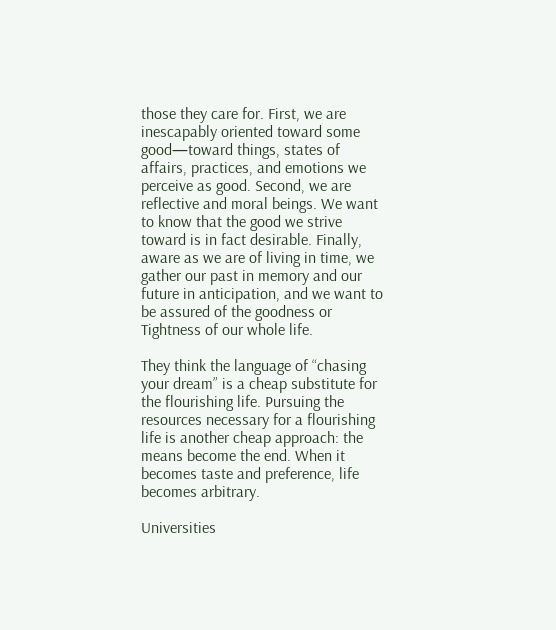those they care for. First, we are inescapably oriented toward some good—toward things, states of affairs, practices, and emotions we perceive as good. Second, we are reflective and moral beings. We want to know that the good we strive toward is in fact desirable. Finally, aware as we are of living in time, we gather our past in memory and our future in anticipation, and we want to be assured of the goodness or Tightness of our whole life.

They think the language of “chasing your dream” is a cheap substitute for the flourishing life. Pursuing the resources necessary for a flourishing life is another cheap approach: the means become the end. When it becomes taste and preference, life becomes arbitrary.

Universities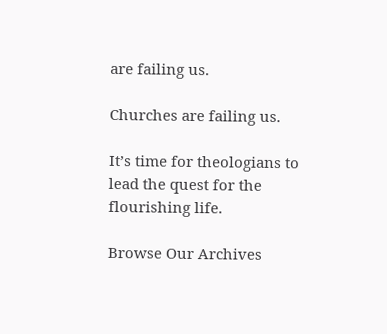are failing us.

Churches are failing us.

It’s time for theologians to lead the quest for the flourishing life.

Browse Our Archives